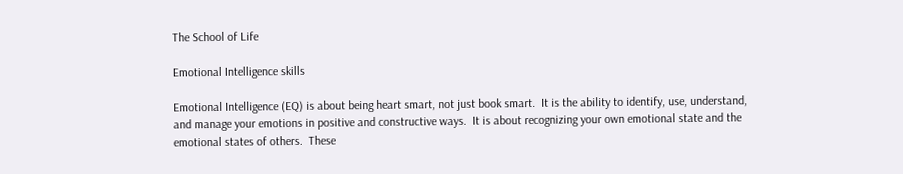The School of Life

Emotional Intelligence skills

Emotional Intelligence (EQ) is about being heart smart, not just book smart.  It is the ability to identify, use, understand, and manage your emotions in positive and constructive ways.  It is about recognizing your own emotional state and the emotional states of others.  These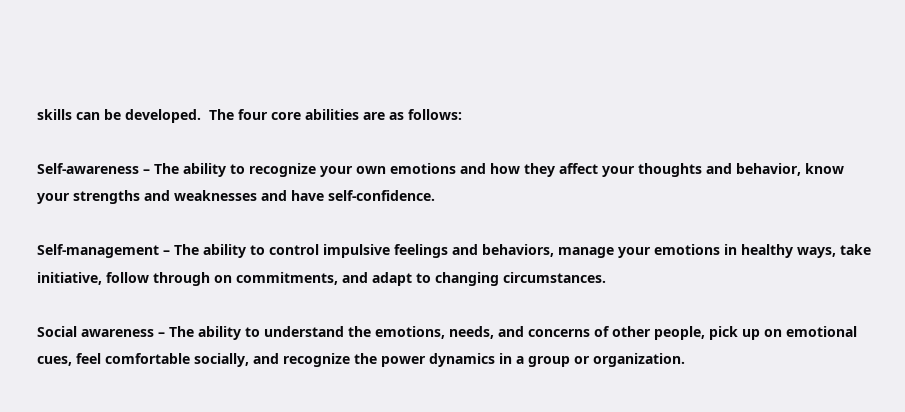skills can be developed.  The four core abilities are as follows:

Self-awareness – The ability to recognize your own emotions and how they affect your thoughts and behavior, know your strengths and weaknesses and have self-confidence.

Self-management – The ability to control impulsive feelings and behaviors, manage your emotions in healthy ways, take initiative, follow through on commitments, and adapt to changing circumstances.

Social awareness – The ability to understand the emotions, needs, and concerns of other people, pick up on emotional cues, feel comfortable socially, and recognize the power dynamics in a group or organization.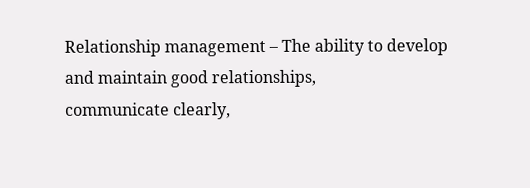Relationship management – The ability to develop and maintain good relationships,
communicate clearly,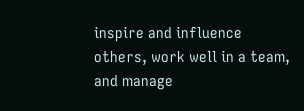inspire and influence others, work well in a team, and manage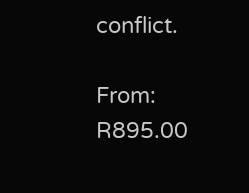conflict.

From: R895.00